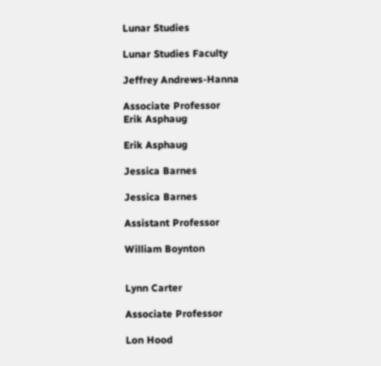Lunar Studies

Lunar Studies Faculty

Jeffrey Andrews-Hanna

Associate Professor
Erik Asphaug

Erik Asphaug

Jessica Barnes

Jessica Barnes

Assistant Professor

William Boynton


Lynn Carter

Associate Professor

Lon Hood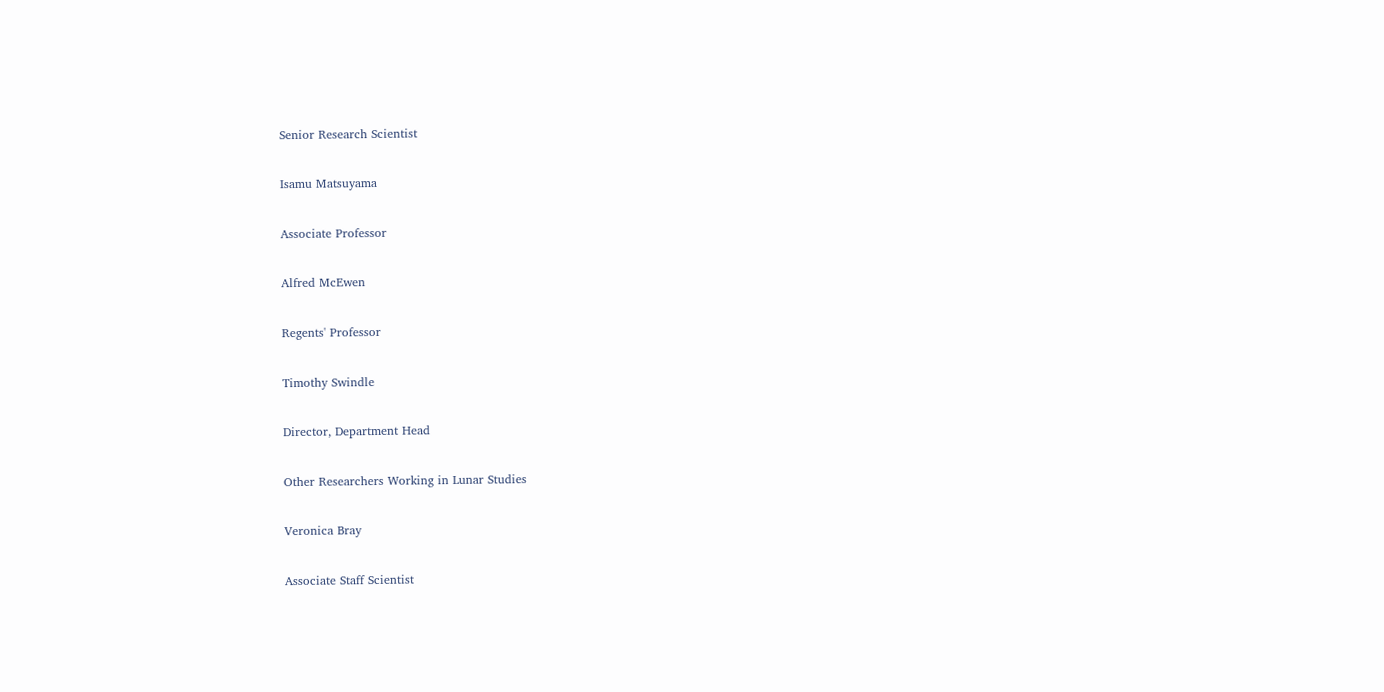Senior Research Scientist

Isamu Matsuyama

Associate Professor

Alfred McEwen

Regents' Professor

Timothy Swindle

Director, Department Head

Other Researchers Working in Lunar Studies

Veronica Bray

Associate Staff Scientist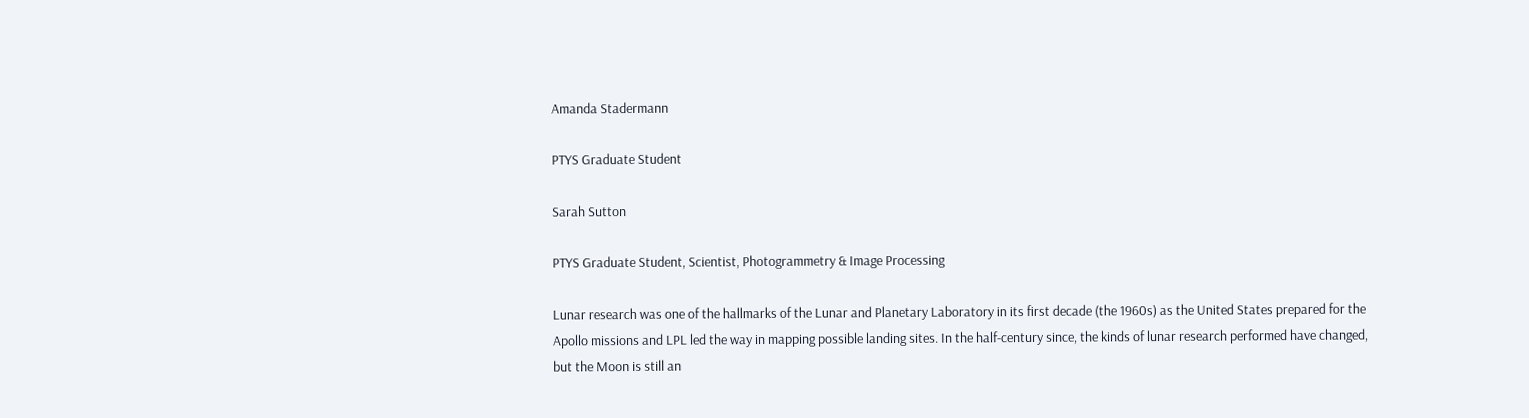Amanda Stadermann

PTYS Graduate Student

Sarah Sutton

PTYS Graduate Student, Scientist, Photogrammetry & Image Processing

Lunar research was one of the hallmarks of the Lunar and Planetary Laboratory in its first decade (the 1960s) as the United States prepared for the Apollo missions and LPL led the way in mapping possible landing sites. In the half-century since, the kinds of lunar research performed have changed, but the Moon is still an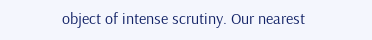object of intense scrutiny. Our nearest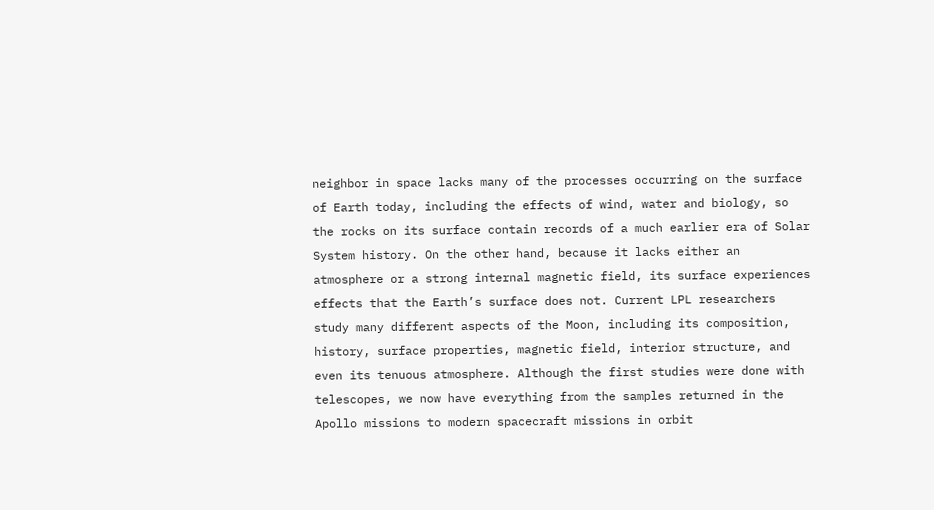neighbor in space lacks many of the processes occurring on the surface of Earth today, including the effects of wind, water and biology, so the rocks on its surface contain records of a much earlier era of Solar System history. On the other hand, because it lacks either an atmosphere or a strong internal magnetic field, its surface experiences effects that the Earth’s surface does not. Current LPL researchers study many different aspects of the Moon, including its composition, history, surface properties, magnetic field, interior structure, and even its tenuous atmosphere. Although the first studies were done with telescopes, we now have everything from the samples returned in the Apollo missions to modern spacecraft missions in orbit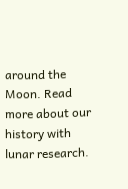around the Moon. Read more about our history with lunar research.